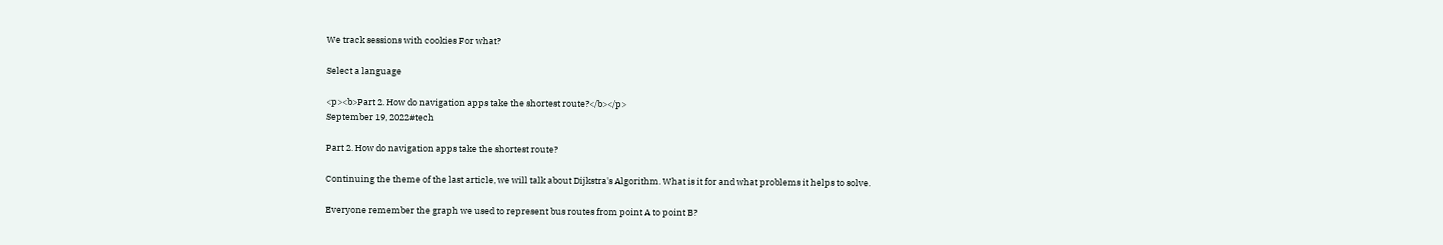We track sessions with cookies For what?

Select a language

<p><b>Part 2. How do navigation apps take the shortest route?</b></p>
September 19, 2022#tech

Part 2. How do navigation apps take the shortest route?

Continuing the theme of the last article, we will talk about Dijkstra's Algorithm. What is it for and what problems it helps to solve.

Everyone remember the graph we used to represent bus routes from point A to point B?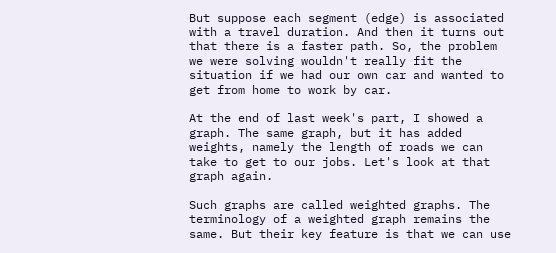But suppose each segment (edge) is associated with a travel duration. And then it turns out that there is a faster path. So, the problem we were solving wouldn't really fit the situation if we had our own car and wanted to get from home to work by car.

At the end of last week's part, I showed a graph. The same graph, but it has added weights, namely the length of roads we can take to get to our jobs. Let's look at that graph again.

Such graphs are called weighted graphs. The terminology of a weighted graph remains the same. But their key feature is that we can use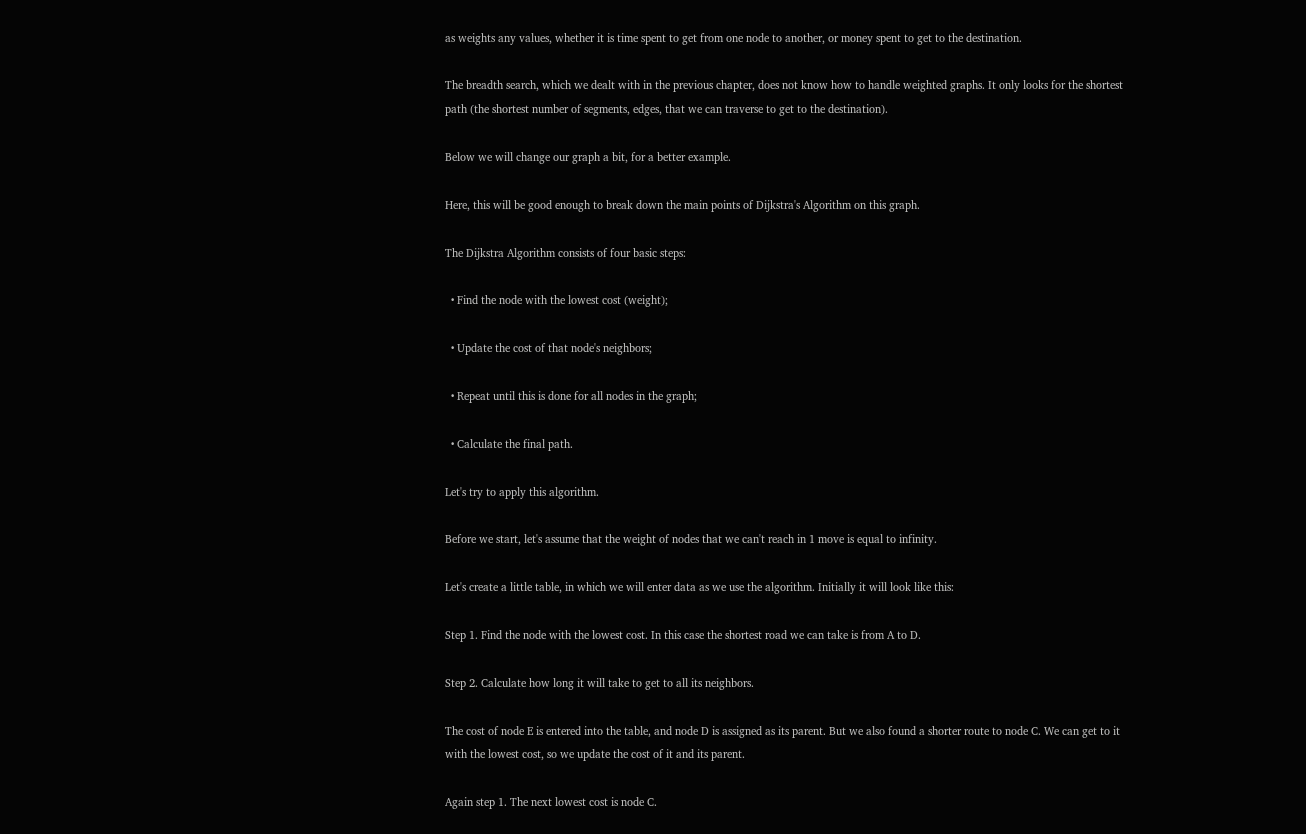as weights any values, whether it is time spent to get from one node to another, or money spent to get to the destination.

The breadth search, which we dealt with in the previous chapter, does not know how to handle weighted graphs. It only looks for the shortest path (the shortest number of segments, edges, that we can traverse to get to the destination).

Below we will change our graph a bit, for a better example.

Here, this will be good enough to break down the main points of Dijkstra's Algorithm on this graph.

The Dijkstra Algorithm consists of four basic steps:

  • Find the node with the lowest cost (weight);

  • Update the cost of that node's neighbors;

  • Repeat until this is done for all nodes in the graph;

  • Calculate the final path.

Let's try to apply this algorithm.

Before we start, let's assume that the weight of nodes that we can't reach in 1 move is equal to infinity.

Let's create a little table, in which we will enter data as we use the algorithm. Initially it will look like this:

Step 1. Find the node with the lowest cost. In this case the shortest road we can take is from A to D.

Step 2. Calculate how long it will take to get to all its neighbors.

The cost of node E is entered into the table, and node D is assigned as its parent. But we also found a shorter route to node C. We can get to it with the lowest cost, so we update the cost of it and its parent.

Again step 1. The next lowest cost is node C.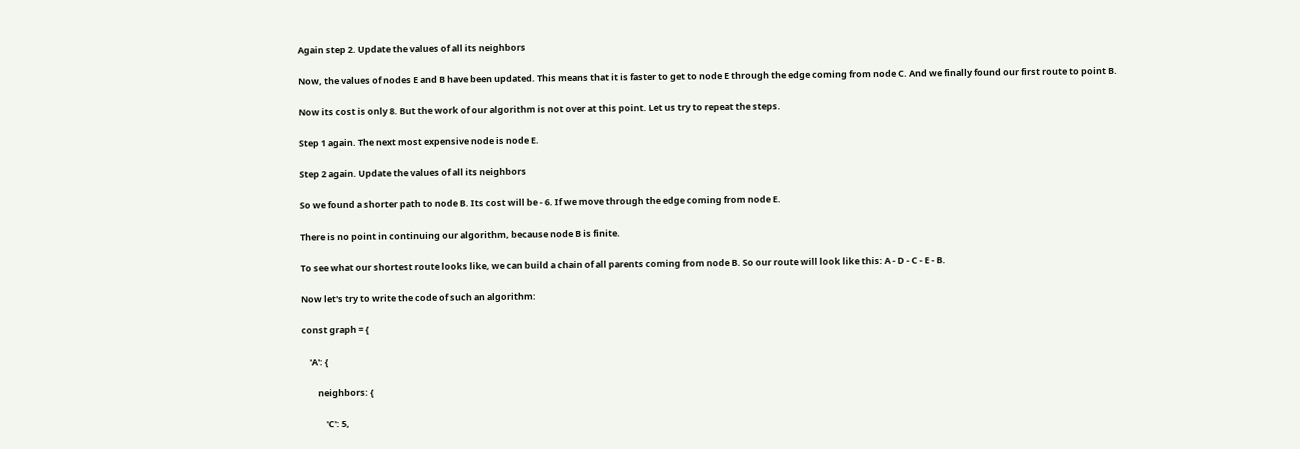Again step 2. Update the values of all its neighbors

Now, the values of nodes E and B have been updated. This means that it is faster to get to node E through the edge coming from node C. And we finally found our first route to point B.

Now its cost is only 8. But the work of our algorithm is not over at this point. Let us try to repeat the steps.

Step 1 again. The next most expensive node is node E.

Step 2 again. Update the values of all its neighbors

So we found a shorter path to node B. Its cost will be - 6. If we move through the edge coming from node E.

There is no point in continuing our algorithm, because node B is finite.

To see what our shortest route looks like, we can build a chain of all parents coming from node B. So our route will look like this: A - D - C - E - B.

Now let's try to write the code of such an algorithm:

const graph = {

    'A': {

        neighbors: {

            'C': 5,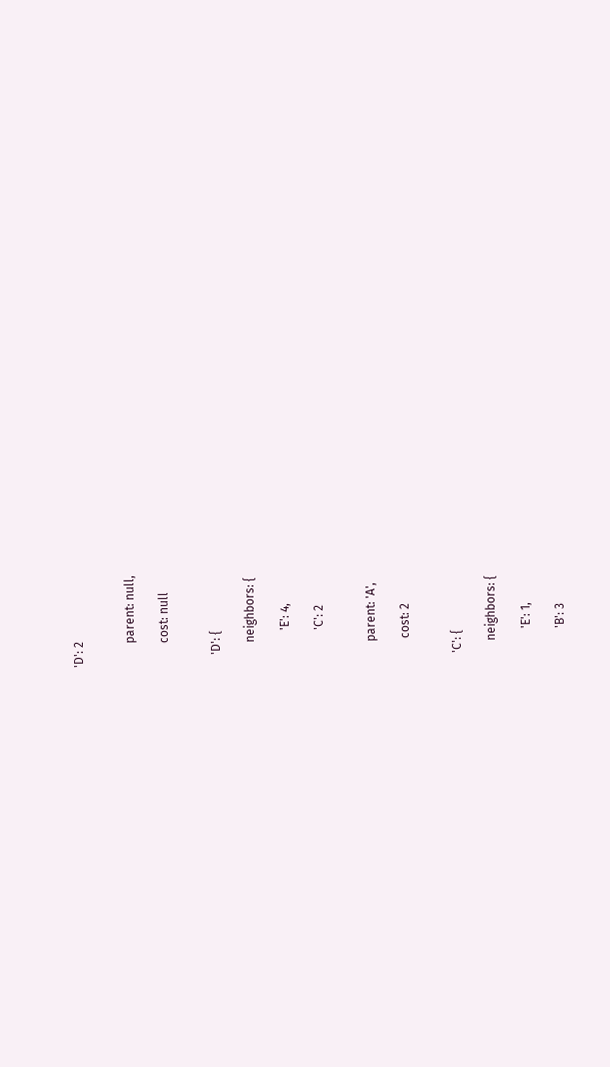'D': 2


        parent: null,

        cost: null


    'D': {

        neighbors: {

            'E': 4,

            'C': 2


        parent: 'A',

         cost: 2


    'C': {

        neighbors: {

            'E': 1,

            'B': 3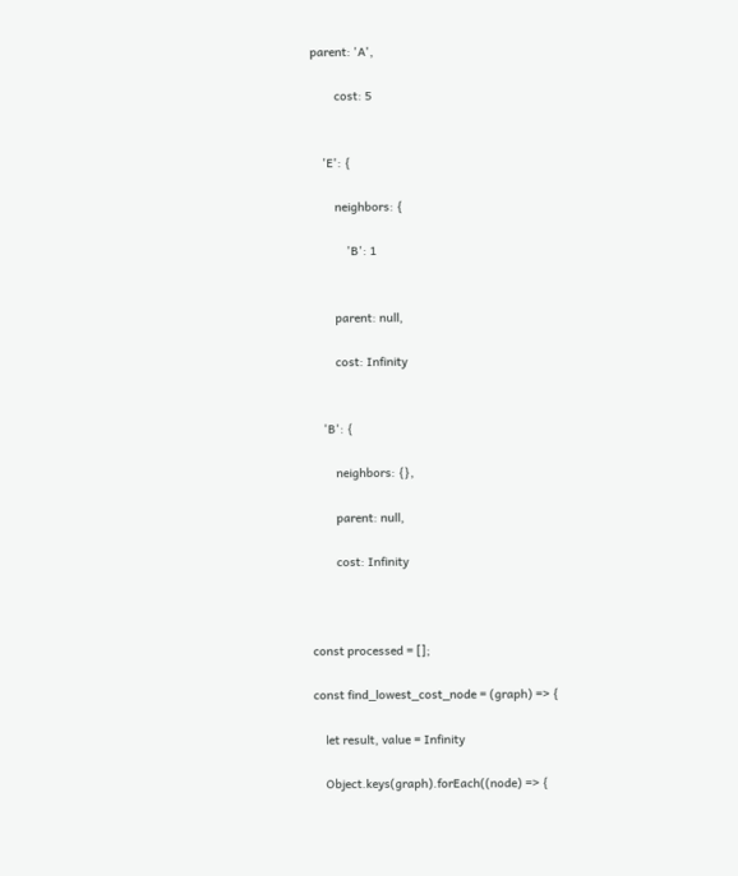parent: 'A',

        cost: 5


    'E': {

        neighbors: {

            'B': 1


        parent: null,

        cost: Infinity


    'B': {

        neighbors: {},

        parent: null,

        cost: Infinity



const processed = [];

const find_lowest_cost_node = (graph) => {

    let result, value = Infinity

    Object.keys(graph).forEach((node) => {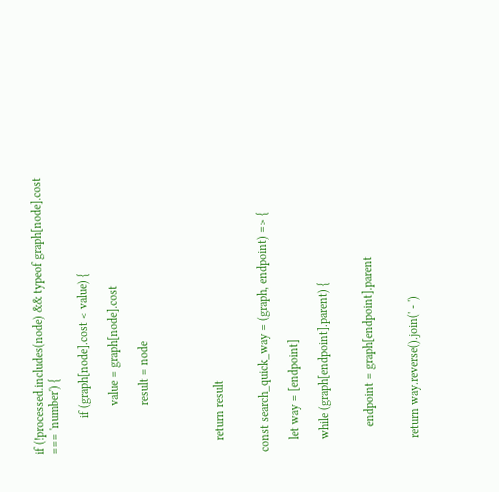if (!processed.includes(node) && typeof graph[node].cost === 'number') {

            if (graph[node].cost < value) {

                value = graph[node].cost

                result = node




    return result


const search_quick_way = (graph, endpoint) => {

    let way = [endpoint]

    while (graph[endpoint].parent) {


        endpoint = graph[endpoint].parent


    return way.reverse().join(' - ')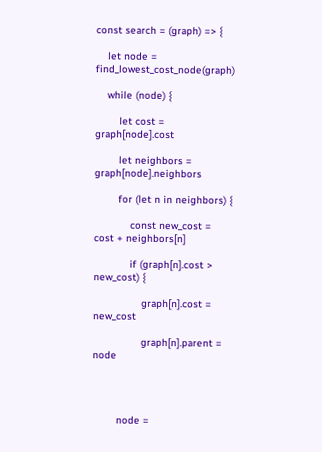const search = (graph) => {

    let node = find_lowest_cost_node(graph)

    while (node) {

        let cost = graph[node].cost

        let neighbors = graph[node].neighbors

        for (let n in neighbors) {

            const new_cost = cost + neighbors[n]

            if (graph[n].cost > new_cost) {

                graph[n].cost = new_cost

                graph[n].parent = node




        node =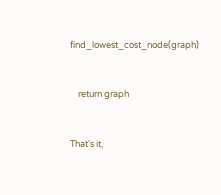find_lowest_cost_node(graph)


    return graph


That's it,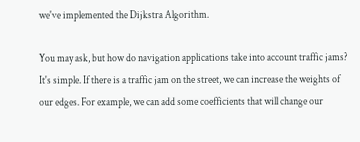we've implemented the Dijkstra Algorithm.

You may ask, but how do navigation applications take into account traffic jams?    It's simple. If there is a traffic jam on the street, we can increase the weights of our edges. For example, we can add some coefficients that will change our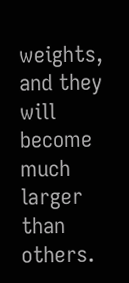weights, and they will become much larger than others.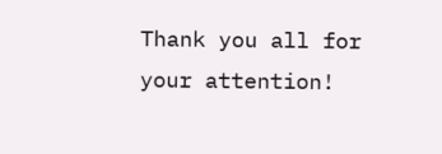Thank you all for your attention!